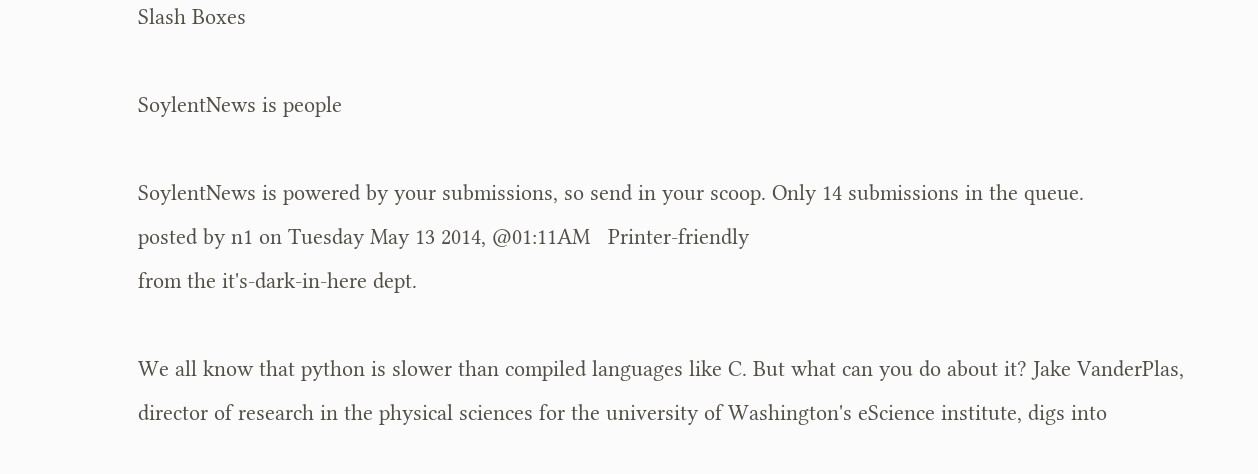Slash Boxes

SoylentNews is people

SoylentNews is powered by your submissions, so send in your scoop. Only 14 submissions in the queue.
posted by n1 on Tuesday May 13 2014, @01:11AM   Printer-friendly
from the it's-dark-in-here dept.

We all know that python is slower than compiled languages like C. But what can you do about it? Jake VanderPlas, director of research in the physical sciences for the university of Washington's eScience institute, digs into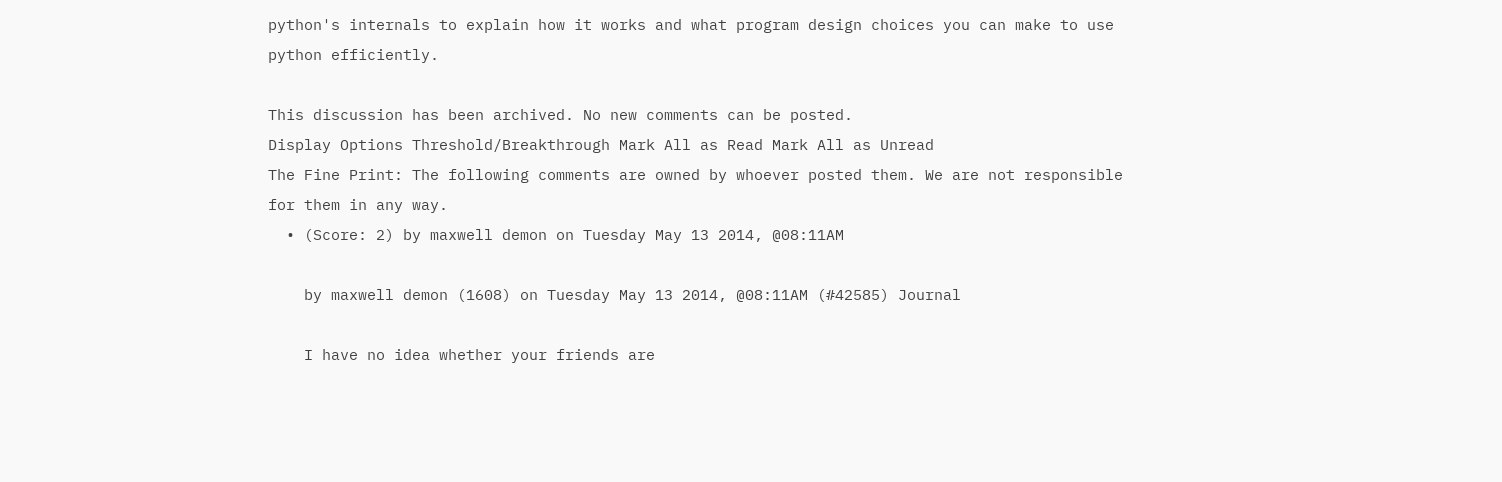python's internals to explain how it works and what program design choices you can make to use python efficiently.

This discussion has been archived. No new comments can be posted.
Display Options Threshold/Breakthrough Mark All as Read Mark All as Unread
The Fine Print: The following comments are owned by whoever posted them. We are not responsible for them in any way.
  • (Score: 2) by maxwell demon on Tuesday May 13 2014, @08:11AM

    by maxwell demon (1608) on Tuesday May 13 2014, @08:11AM (#42585) Journal

    I have no idea whether your friends are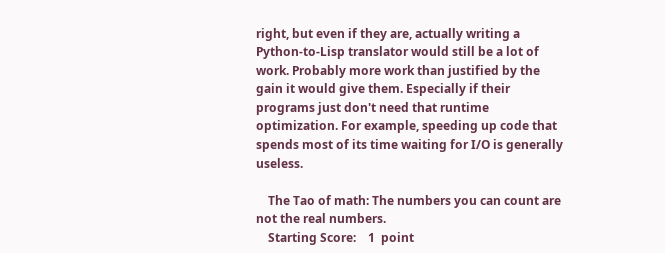right, but even if they are, actually writing a Python-to-Lisp translator would still be a lot of work. Probably more work than justified by the gain it would give them. Especially if their programs just don't need that runtime optimization. For example, speeding up code that spends most of its time waiting for I/O is generally useless.

    The Tao of math: The numbers you can count are not the real numbers.
    Starting Score:    1  point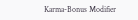Karma-Bonus Modifier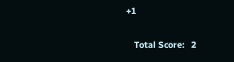+1

    Total Score:   2